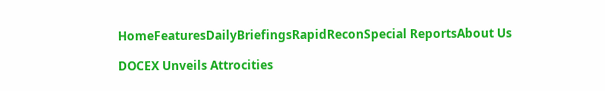HomeFeaturesDailyBriefingsRapidReconSpecial ReportsAbout Us

DOCEX Unveils Attrocities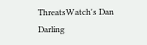ThreatsWatch's Dan Darling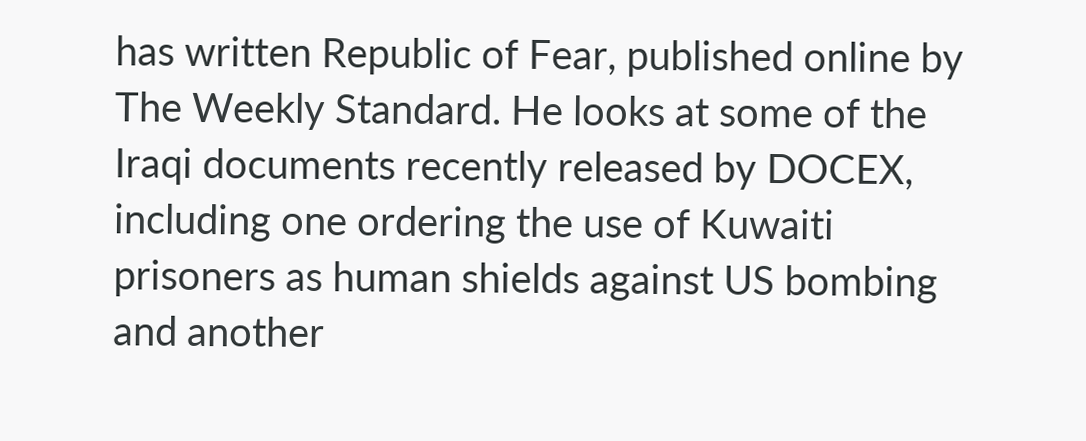has written Republic of Fear, published online by The Weekly Standard. He looks at some of the Iraqi documents recently released by DOCEX, including one ordering the use of Kuwaiti prisoners as human shields against US bombing and another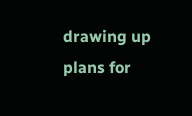drawing up plans for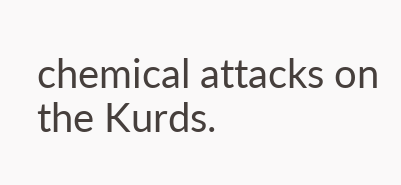chemical attacks on the Kurds.